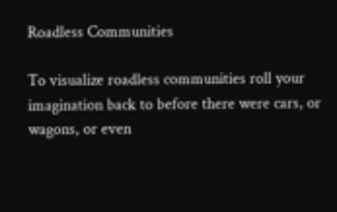Roadless Communities

To visualize roadless communities roll your imagination back to before there were cars, or wagons, or even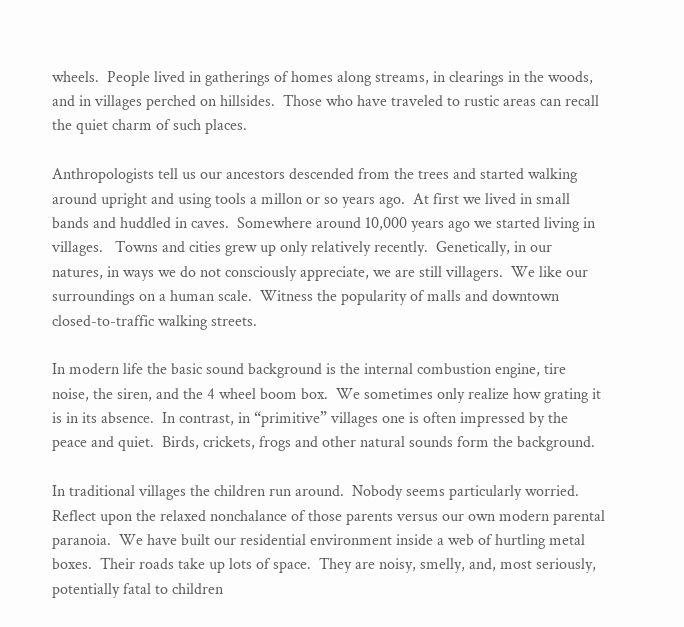wheels.  People lived in gatherings of homes along streams, in clearings in the woods, and in villages perched on hillsides.  Those who have traveled to rustic areas can recall the quiet charm of such places.

Anthropologists tell us our ancestors descended from the trees and started walking around upright and using tools a millon or so years ago.  At first we lived in small bands and huddled in caves.  Somewhere around 10,000 years ago we started living in villages.   Towns and cities grew up only relatively recently.  Genetically, in our natures, in ways we do not consciously appreciate, we are still villagers.  We like our surroundings on a human scale.  Witness the popularity of malls and downtown closed-to-traffic walking streets.

In modern life the basic sound background is the internal combustion engine, tire noise, the siren, and the 4 wheel boom box.  We sometimes only realize how grating it is in its absence.  In contrast, in “primitive” villages one is often impressed by the peace and quiet.  Birds, crickets, frogs and other natural sounds form the background.

In traditional villages the children run around.  Nobody seems particularly worried.  Reflect upon the relaxed nonchalance of those parents versus our own modern parental paranoia.  We have built our residential environment inside a web of hurtling metal boxes.  Their roads take up lots of space.  They are noisy, smelly, and, most seriously, potentially fatal to children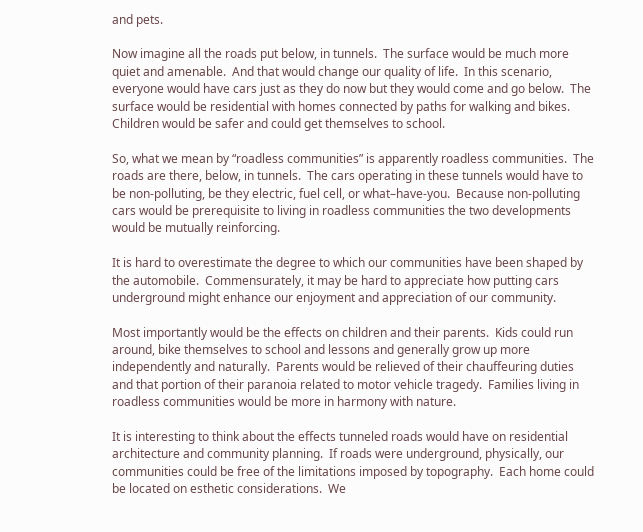and pets.

Now imagine all the roads put below, in tunnels.  The surface would be much more quiet and amenable.  And that would change our quality of life.  In this scenario, everyone would have cars just as they do now but they would come and go below.  The surface would be residential with homes connected by paths for walking and bikes.  Children would be safer and could get themselves to school.

So, what we mean by “roadless communities” is apparently roadless communities.  The roads are there, below, in tunnels.  The cars operating in these tunnels would have to be non-polluting, be they electric, fuel cell, or what–have-you.  Because non-polluting cars would be prerequisite to living in roadless communities the two developments would be mutually reinforcing.

It is hard to overestimate the degree to which our communities have been shaped by the automobile.  Commensurately, it may be hard to appreciate how putting cars underground might enhance our enjoyment and appreciation of our community.

Most importantly would be the effects on children and their parents.  Kids could run around, bike themselves to school and lessons and generally grow up more independently and naturally.  Parents would be relieved of their chauffeuring duties and that portion of their paranoia related to motor vehicle tragedy.  Families living in roadless communities would be more in harmony with nature.

It is interesting to think about the effects tunneled roads would have on residential architecture and community planning.  If roads were underground, physically, our communities could be free of the limitations imposed by topography.  Each home could be located on esthetic considerations.  We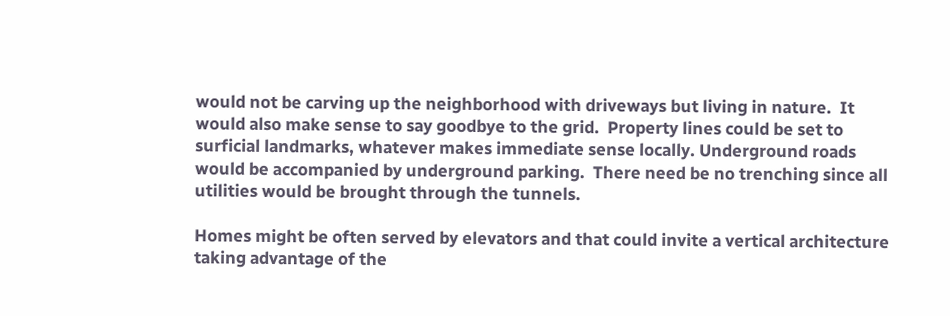would not be carving up the neighborhood with driveways but living in nature.  It would also make sense to say goodbye to the grid.  Property lines could be set to surficial landmarks, whatever makes immediate sense locally. Underground roads would be accompanied by underground parking.  There need be no trenching since all utilities would be brought through the tunnels.

Homes might be often served by elevators and that could invite a vertical architecture taking advantage of the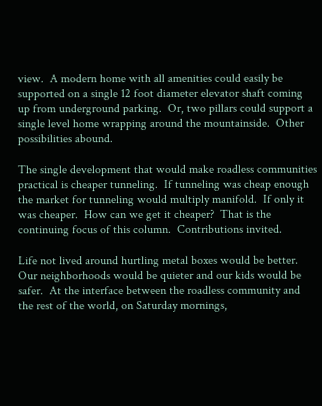view.  A modern home with all amenities could easily be supported on a single 12 foot diameter elevator shaft coming up from underground parking.  Or, two pillars could support a single level home wrapping around the mountainside.  Other possibilities abound.

The single development that would make roadless communities practical is cheaper tunneling.  If tunneling was cheap enough the market for tunneling would multiply manifold.  If only it was cheaper.  How can we get it cheaper?  That is the continuing focus of this column.  Contributions invited.

Life not lived around hurtling metal boxes would be better.  Our neighborhoods would be quieter and our kids would be safer.  At the interface between the roadless community and the rest of the world, on Saturday mornings,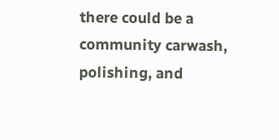there could be a community carwash, polishing, and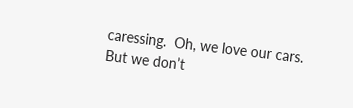caressing.  Oh, we love our cars.  But we don’t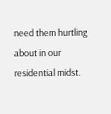need them hurtling about in our residential midst.